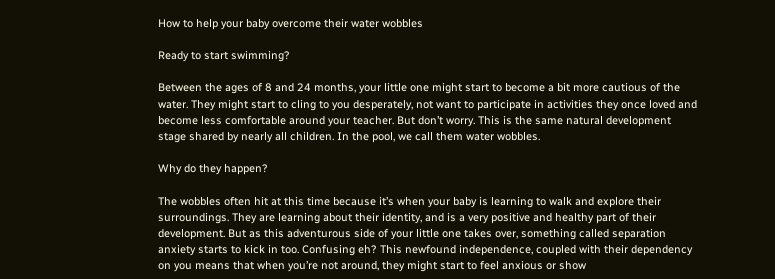How to help your baby overcome their water wobbles

Ready to start swimming?

Between the ages of 8 and 24 months, your little one might start to become a bit more cautious of the water. They might start to cling to you desperately, not want to participate in activities they once loved and become less comfortable around your teacher. But don’t worry. This is the same natural development stage shared by nearly all children. In the pool, we call them water wobbles.

Why do they happen?

The wobbles often hit at this time because it’s when your baby is learning to walk and explore their surroundings. They are learning about their identity, and is a very positive and healthy part of their development. But as this adventurous side of your little one takes over, something called separation anxiety starts to kick in too. Confusing eh? This newfound independence, coupled with their dependency on you means that when you’re not around, they might start to feel anxious or show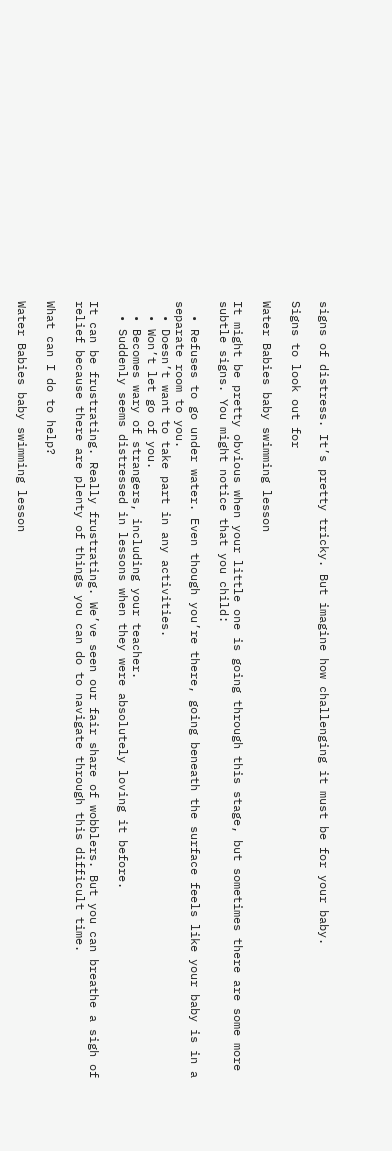signs of distress. It’s pretty tricky. But imagine how challenging it must be for your baby.

Signs to look out for

Water Babies baby swimming lesson

It might be pretty obvious when your little one is going through this stage, but sometimes there are some more subtle signs. You might notice that you child:

  • Refuses to go under water. Even though you’re there, going beneath the surface feels like your baby is in a separate room to you.
  • Doesn’t want to take part in any activities.
  • Won’t let go of you.
  • Becomes wary of strangers, including your teacher.
  • Suddenly seems distressed in lessons when they were absolutely loving it before.

It can be frustrating. Really frustrating. We’ve seen our fair share of wobblers. But you can breathe a sigh of relief because there are plenty of things you can do to navigate through this difficult time.

What can I do to help?

Water Babies baby swimming lesson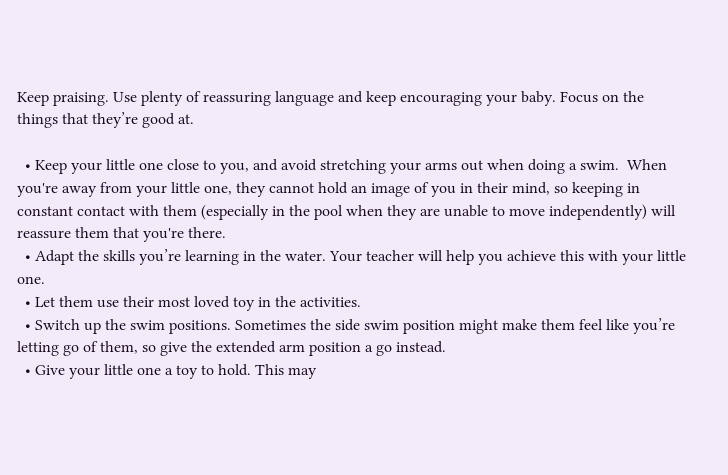Keep praising. Use plenty of reassuring language and keep encouraging your baby. Focus on the things that they’re good at.

  • Keep your little one close to you, and avoid stretching your arms out when doing a swim.  When you're away from your little one, they cannot hold an image of you in their mind, so keeping in constant contact with them (especially in the pool when they are unable to move independently) will reassure them that you're there.
  • Adapt the skills you’re learning in the water. Your teacher will help you achieve this with your little one.
  • Let them use their most loved toy in the activities.
  • Switch up the swim positions. Sometimes the side swim position might make them feel like you’re letting go of them, so give the extended arm position a go instead.
  • Give your little one a toy to hold. This may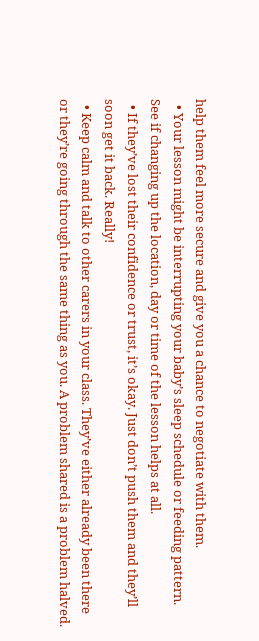help them feel more secure and give you a chance to negotiate with them.
  • Your lesson might be interrupting your baby’s sleep schedule or feeding pattern. See if changing up the location, day or time of the lesson helps at all.
  • If they’ve lost their confidence or trust, it’s okay. Just don’t push them and they’ll soon get it back. Really!
  • Keep calm and talk to other carers in your class. They’ve either already been there or they’re going through the same thing as you. A problem shared is a problem halved.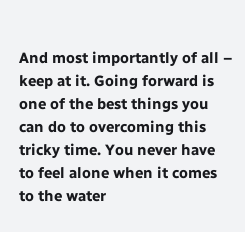And most importantly of all – keep at it. Going forward is one of the best things you can do to overcoming this tricky time. You never have to feel alone when it comes to the water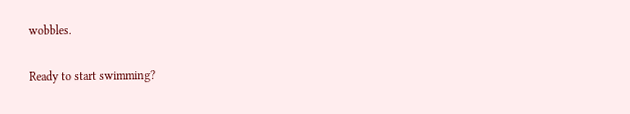wobbles.

Ready to start swimming?